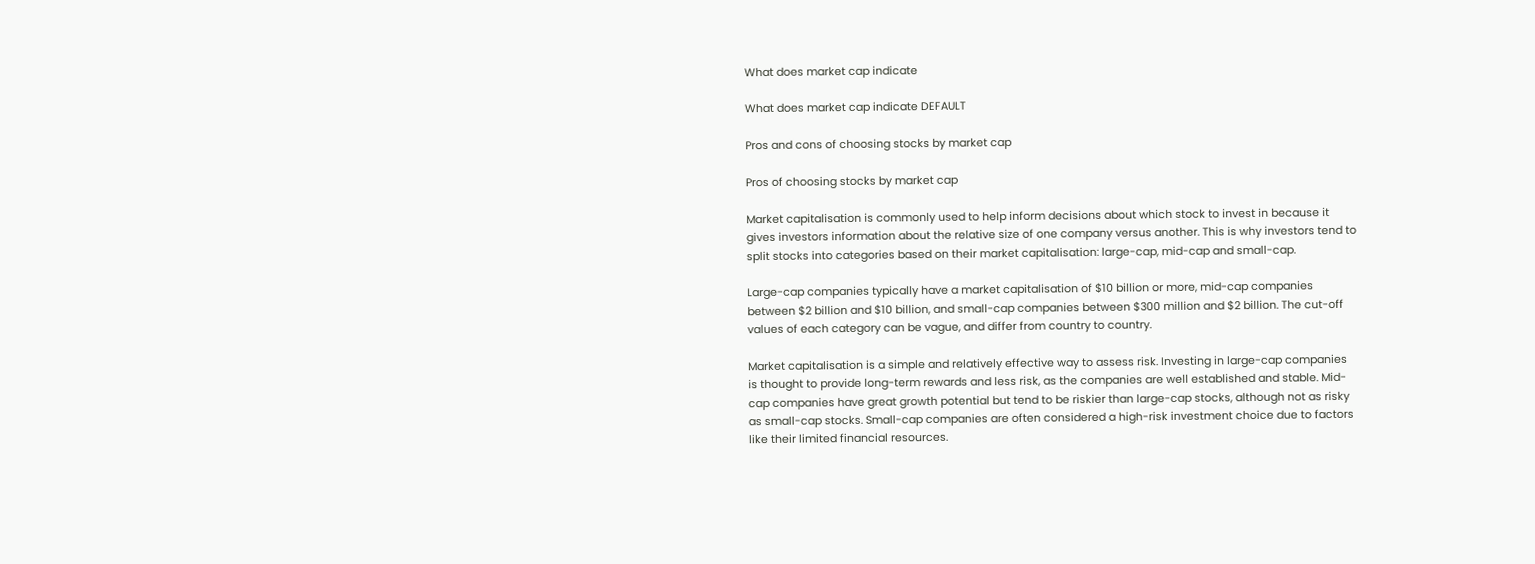What does market cap indicate

What does market cap indicate DEFAULT

Pros and cons of choosing stocks by market cap

Pros of choosing stocks by market cap

Market capitalisation is commonly used to help inform decisions about which stock to invest in because it gives investors information about the relative size of one company versus another. This is why investors tend to split stocks into categories based on their market capitalisation: large-cap, mid-cap and small-cap.

Large-cap companies typically have a market capitalisation of $10 billion or more, mid-cap companies between $2 billion and $10 billion, and small-cap companies between $300 million and $2 billion. The cut-off values of each category can be vague, and differ from country to country.

Market capitalisation is a simple and relatively effective way to assess risk. Investing in large-cap companies is thought to provide long-term rewards and less risk, as the companies are well established and stable. Mid-cap companies have great growth potential but tend to be riskier than large-cap stocks, although not as risky as small-cap stocks. Small-cap companies are often considered a high-risk investment choice due to factors like their limited financial resources.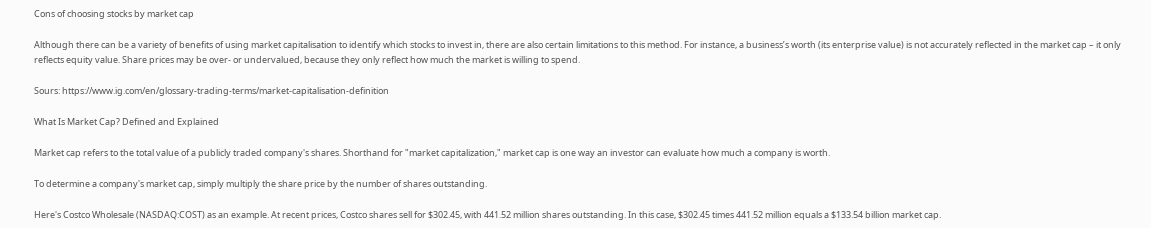Cons of choosing stocks by market cap

Although there can be a variety of benefits of using market capitalisation to identify which stocks to invest in, there are also certain limitations to this method. For instance, a business’s worth (its enterprise value) is not accurately reflected in the market cap – it only reflects equity value. Share prices may be over- or undervalued, because they only reflect how much the market is willing to spend.

Sours: https://www.ig.com/en/glossary-trading-terms/market-capitalisation-definition

What Is Market Cap? Defined and Explained

Market cap refers to the total value of a publicly traded company's shares. Shorthand for "market capitalization," market cap is one way an investor can evaluate how much a company is worth.

To determine a company's market cap, simply multiply the share price by the number of shares outstanding.

Here's Costco Wholesale (NASDAQ:COST) as an example. At recent prices, Costco shares sell for $302.45, with 441.52 million shares outstanding. In this case, $302.45 times 441.52 million equals a $133.54 billion market cap.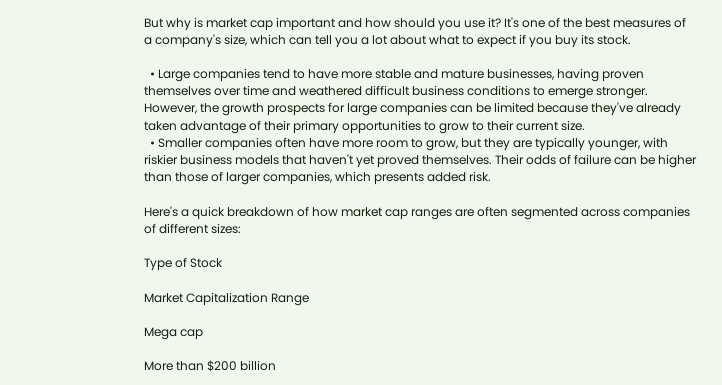But why is market cap important and how should you use it? It's one of the best measures of a company's size, which can tell you a lot about what to expect if you buy its stock.

  • Large companies tend to have more stable and mature businesses, having proven themselves over time and weathered difficult business conditions to emerge stronger. However, the growth prospects for large companies can be limited because they've already taken advantage of their primary opportunities to grow to their current size.
  • Smaller companies often have more room to grow, but they are typically younger, with riskier business models that haven't yet proved themselves. Their odds of failure can be higher than those of larger companies, which presents added risk.

Here's a quick breakdown of how market cap ranges are often segmented across companies of different sizes:

Type of Stock

Market Capitalization Range

Mega cap

More than $200 billion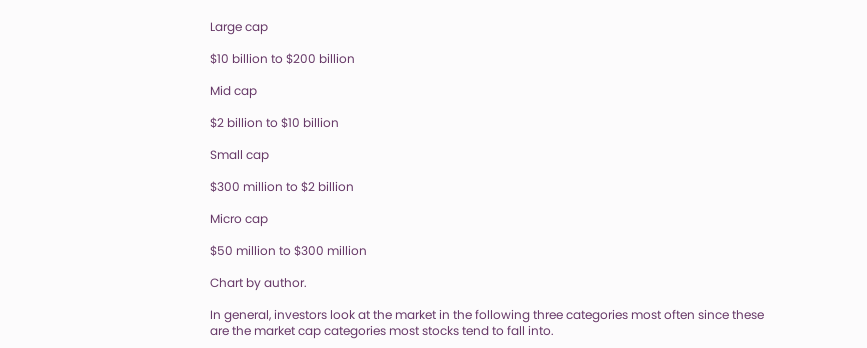Large cap

$10 billion to $200 billion

Mid cap

$2 billion to $10 billion

Small cap

$300 million to $2 billion

Micro cap

$50 million to $300 million

Chart by author.

In general, investors look at the market in the following three categories most often since these are the market cap categories most stocks tend to fall into.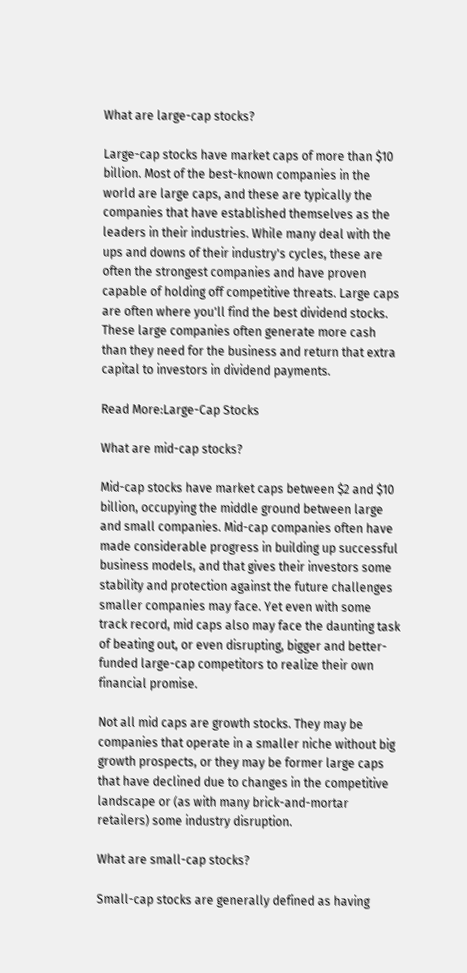What are large-cap stocks?

Large-cap stocks have market caps of more than $10 billion. Most of the best-known companies in the world are large caps, and these are typically the companies that have established themselves as the leaders in their industries. While many deal with the ups and downs of their industry's cycles, these are often the strongest companies and have proven capable of holding off competitive threats. Large caps are often where you'll find the best dividend stocks. These large companies often generate more cash than they need for the business and return that extra capital to investors in dividend payments.

Read More:Large-Cap Stocks

What are mid-cap stocks?

Mid-cap stocks have market caps between $2 and $10 billion, occupying the middle ground between large and small companies. Mid-cap companies often have made considerable progress in building up successful business models, and that gives their investors some stability and protection against the future challenges smaller companies may face. Yet even with some track record, mid caps also may face the daunting task of beating out, or even disrupting, bigger and better-funded large-cap competitors to realize their own financial promise.

Not all mid caps are growth stocks. They may be companies that operate in a smaller niche without big growth prospects, or they may be former large caps that have declined due to changes in the competitive landscape or (as with many brick-and-mortar retailers) some industry disruption.

What are small-cap stocks?

Small-cap stocks are generally defined as having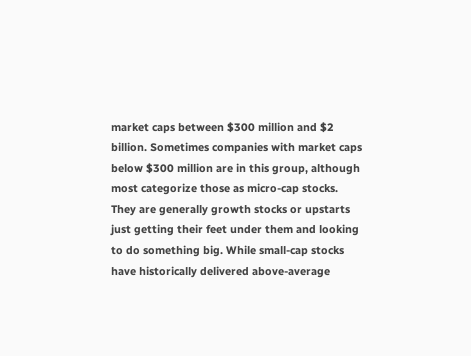market caps between $300 million and $2 billion. Sometimes companies with market caps below $300 million are in this group, although most categorize those as micro-cap stocks. They are generally growth stocks or upstarts just getting their feet under them and looking to do something big. While small-cap stocks have historically delivered above-average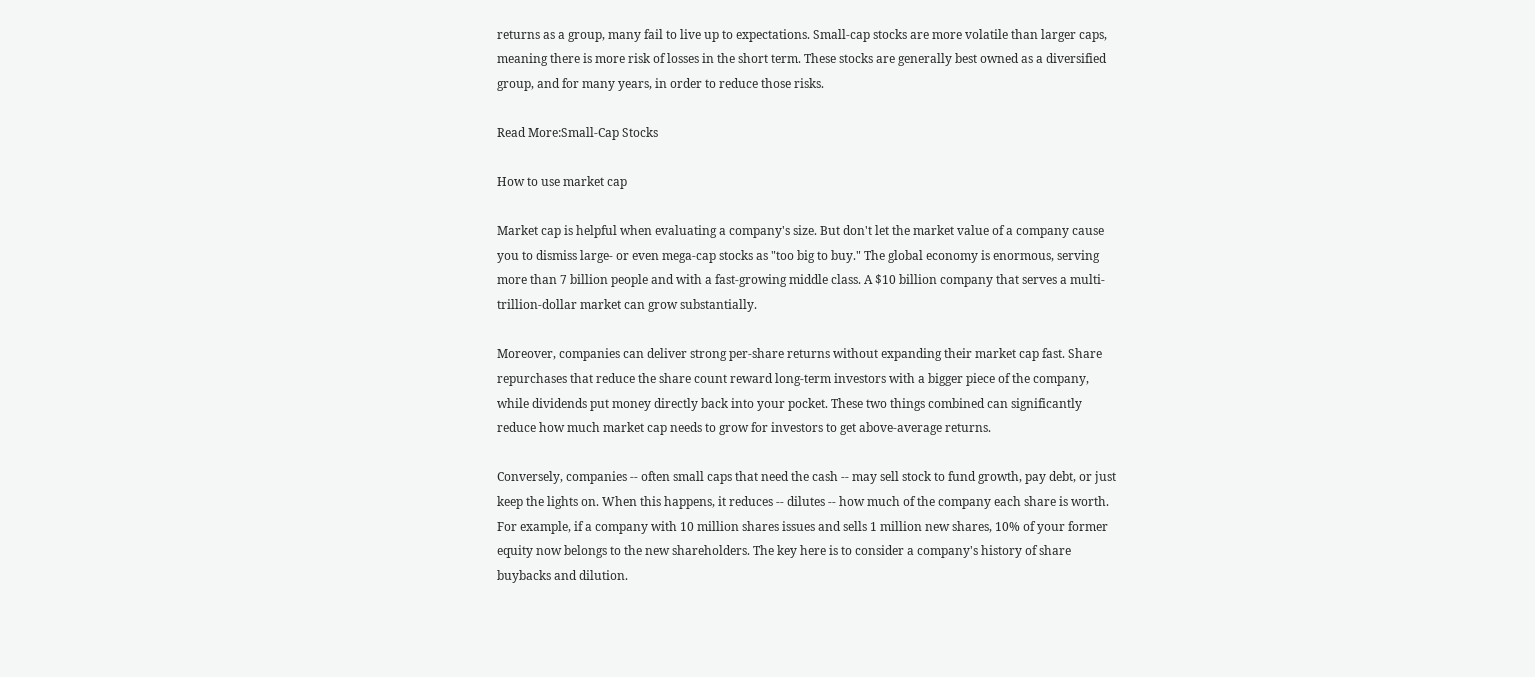returns as a group, many fail to live up to expectations. Small-cap stocks are more volatile than larger caps, meaning there is more risk of losses in the short term. These stocks are generally best owned as a diversified group, and for many years, in order to reduce those risks.

Read More:Small-Cap Stocks

How to use market cap

Market cap is helpful when evaluating a company's size. But don't let the market value of a company cause you to dismiss large- or even mega-cap stocks as "too big to buy." The global economy is enormous, serving more than 7 billion people and with a fast-growing middle class. A $10 billion company that serves a multi-trillion-dollar market can grow substantially.

Moreover, companies can deliver strong per-share returns without expanding their market cap fast. Share repurchases that reduce the share count reward long-term investors with a bigger piece of the company, while dividends put money directly back into your pocket. These two things combined can significantly reduce how much market cap needs to grow for investors to get above-average returns.

Conversely, companies -- often small caps that need the cash -- may sell stock to fund growth, pay debt, or just keep the lights on. When this happens, it reduces -- dilutes -- how much of the company each share is worth. For example, if a company with 10 million shares issues and sells 1 million new shares, 10% of your former equity now belongs to the new shareholders. The key here is to consider a company's history of share buybacks and dilution.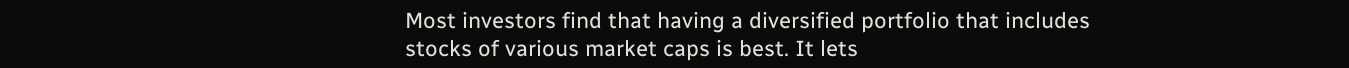Most investors find that having a diversified portfolio that includes stocks of various market caps is best. It lets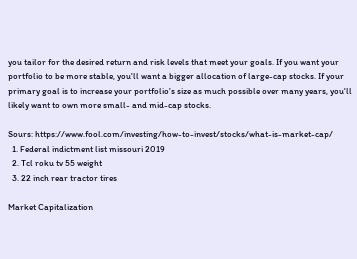you tailor for the desired return and risk levels that meet your goals. If you want your portfolio to be more stable, you'll want a bigger allocation of large-cap stocks. If your primary goal is to increase your portfolio's size as much possible over many years, you'll likely want to own more small- and mid-cap stocks.

Sours: https://www.fool.com/investing/how-to-invest/stocks/what-is-market-cap/
  1. Federal indictment list missouri 2019
  2. Tcl roku tv 55 weight
  3. 22 inch rear tractor tires

Market Capitalization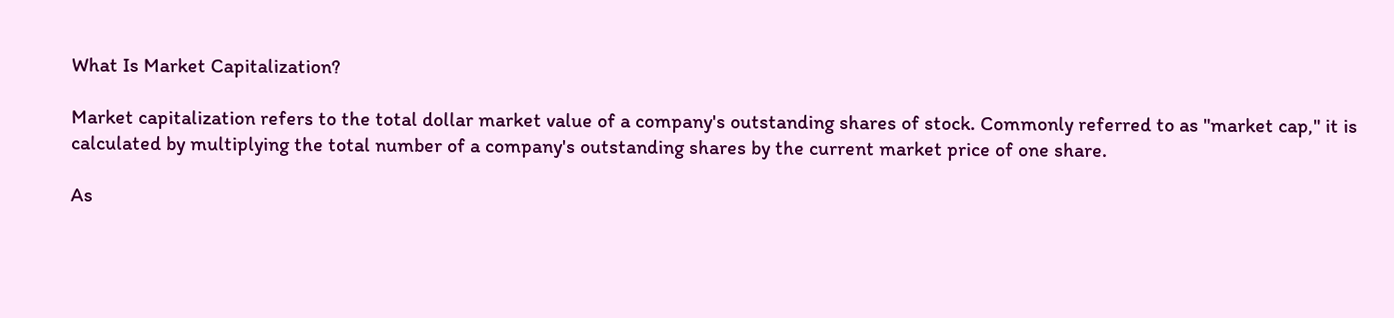What Is Market Capitalization?

Market capitalization refers to the total dollar market value of a company's outstanding shares of stock. Commonly referred to as "market cap," it is calculated by multiplying the total number of a company's outstanding shares by the current market price of one share.

As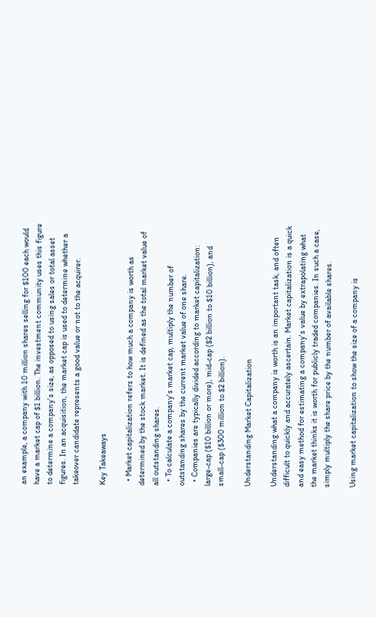an example, a company with 10 million shares selling for $100 each would have a market cap of $1 billion. The investment community uses this figure to determine a company's size, as opposed to using sales or total asset figures. In an acquisition, the market cap is used to determine whether a takeover candidate represents a good value or not to the acquirer.

Key Takeaways

  • Market capitalization refers to how much a company is worth as determined by the stock market. It is defined as the total market value of all outstanding shares.
  • To calculate a company's market cap, multiply the number of outstanding shares by the current market value of one share.
  • Companies are typically divided according to market capitalization: large-cap ($10 billion or more), mid-cap ($2 billion to $10 billion), and small-cap ($300 million to $2 billion).

Understanding Market Capitalization

Understanding what a company is worth is an important task, and often difficult to quickly and accurately ascertain. Market capitalization is a quick and easy method for estimating a company's value by extrapolating what the market thinks it is worth for publicly traded companies. In such a case, simply multiply the share price by the number of available shares.

Using market capitalization to show the size of a company is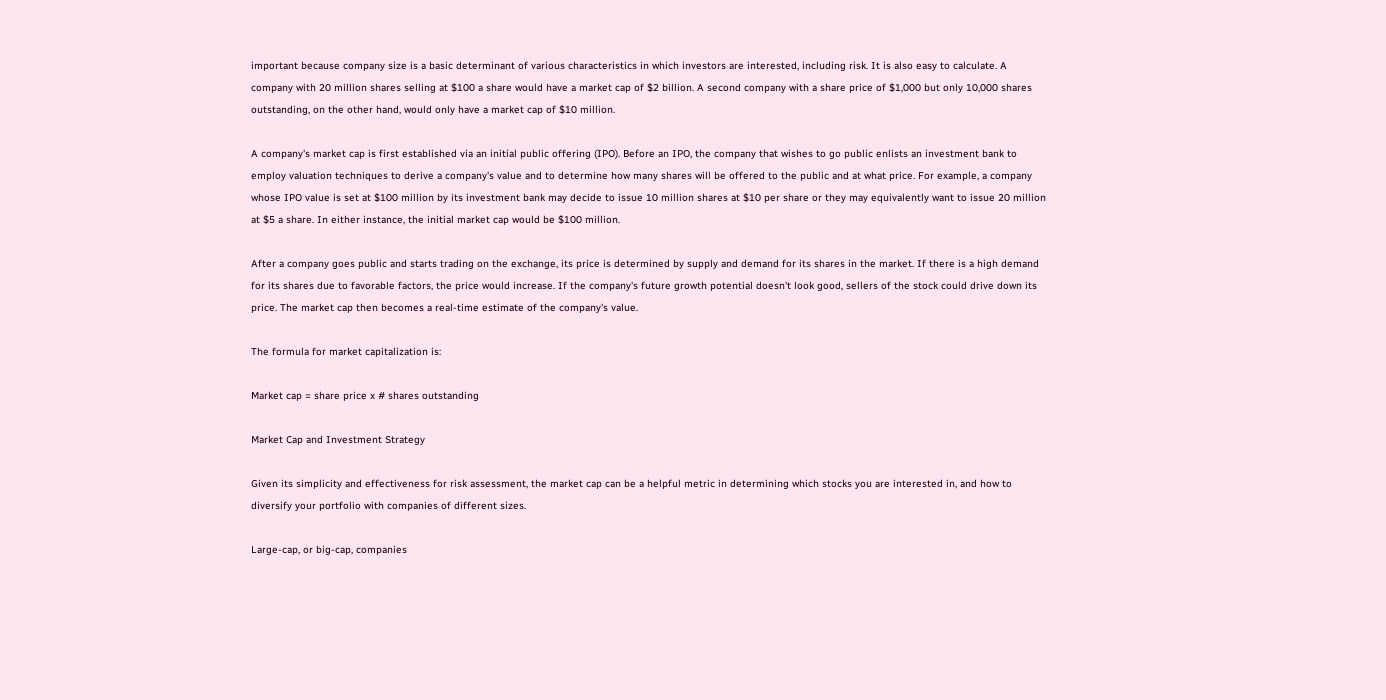important because company size is a basic determinant of various characteristics in which investors are interested, including risk. It is also easy to calculate. A company with 20 million shares selling at $100 a share would have a market cap of $2 billion. A second company with a share price of $1,000 but only 10,000 shares outstanding, on the other hand, would only have a market cap of $10 million.

A company's market cap is first established via an initial public offering (IPO). Before an IPO, the company that wishes to go public enlists an investment bank to employ valuation techniques to derive a company's value and to determine how many shares will be offered to the public and at what price. For example, a company whose IPO value is set at $100 million by its investment bank may decide to issue 10 million shares at $10 per share or they may equivalently want to issue 20 million at $5 a share. In either instance, the initial market cap would be $100 million.

After a company goes public and starts trading on the exchange, its price is determined by supply and demand for its shares in the market. If there is a high demand for its shares due to favorable factors, the price would increase. If the company's future growth potential doesn't look good, sellers of the stock could drive down its price. The market cap then becomes a real-time estimate of the company's value.

The formula for market capitalization is:

Market cap = share price x # shares outstanding

Market Cap and Investment Strategy

Given its simplicity and effectiveness for risk assessment, the market cap can be a helpful metric in determining which stocks you are interested in, and how to diversify your portfolio with companies of different sizes.

Large-cap, or big-cap, companies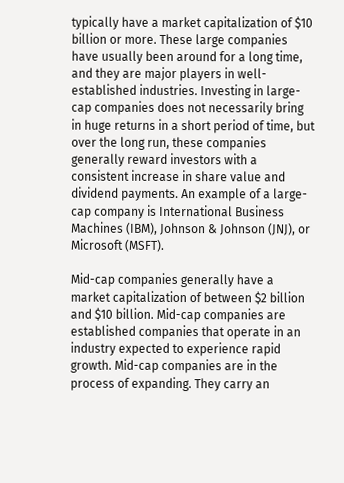typically have a market capitalization of $10 billion or more. These large companies have usually been around for a long time, and they are major players in well-established industries. Investing in large-cap companies does not necessarily bring in huge returns in a short period of time, but over the long run, these companies generally reward investors with a consistent increase in share value and dividend payments. An example of a large-cap company is International Business Machines (IBM), Johnson & Johnson (JNJ), or Microsoft (MSFT).

Mid-cap companies generally have a market capitalization of between $2 billion and $10 billion. Mid-cap companies are established companies that operate in an industry expected to experience rapid growth. Mid-cap companies are in the process of expanding. They carry an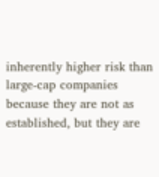inherently higher risk than large-cap companies because they are not as established, but they are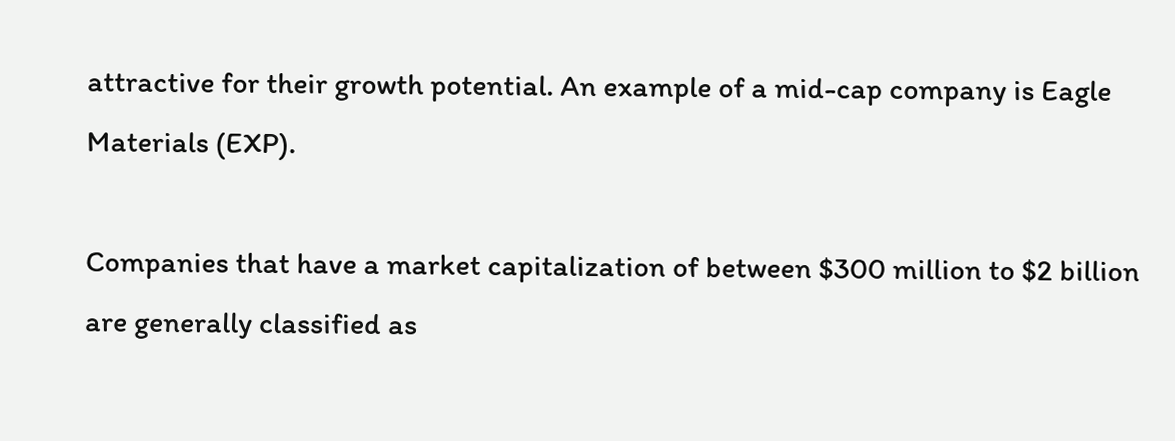attractive for their growth potential. An example of a mid-cap company is Eagle Materials (EXP).

Companies that have a market capitalization of between $300 million to $2 billion are generally classified as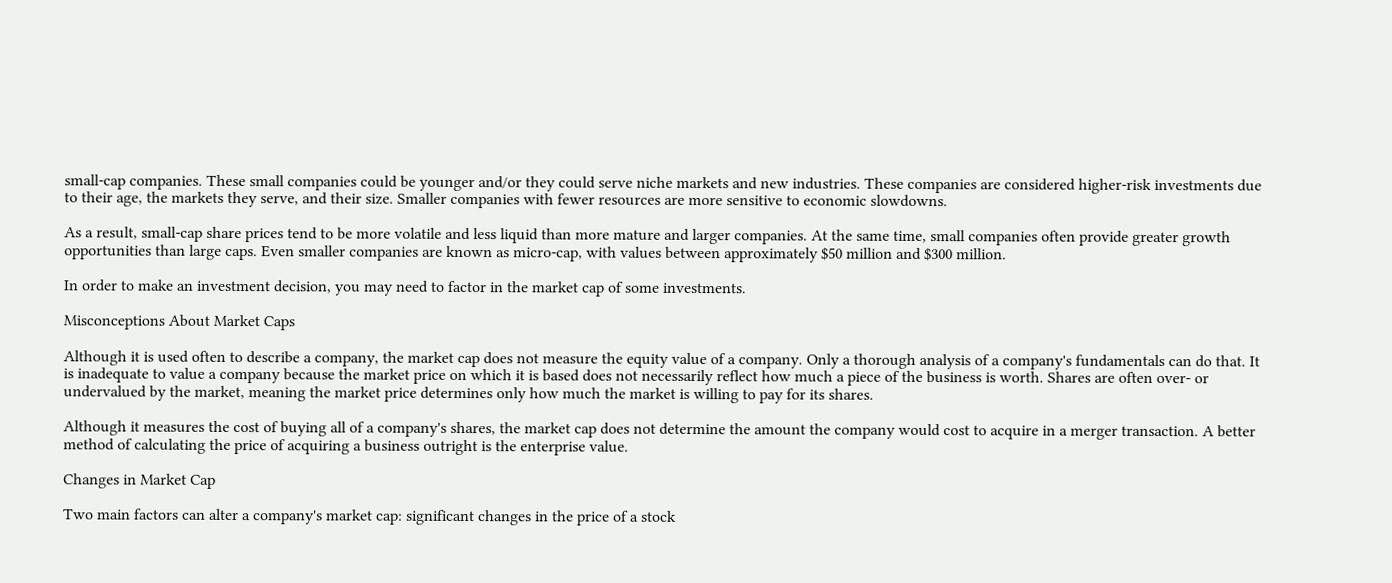small-cap companies. These small companies could be younger and/or they could serve niche markets and new industries. These companies are considered higher-risk investments due to their age, the markets they serve, and their size. Smaller companies with fewer resources are more sensitive to economic slowdowns.

As a result, small-cap share prices tend to be more volatile and less liquid than more mature and larger companies. At the same time, small companies often provide greater growth opportunities than large caps. Even smaller companies are known as micro-cap, with values between approximately $50 million and $300 million.

In order to make an investment decision, you may need to factor in the market cap of some investments.

Misconceptions About Market Caps

Although it is used often to describe a company, the market cap does not measure the equity value of a company. Only a thorough analysis of a company's fundamentals can do that. It is inadequate to value a company because the market price on which it is based does not necessarily reflect how much a piece of the business is worth. Shares are often over- or undervalued by the market, meaning the market price determines only how much the market is willing to pay for its shares.

Although it measures the cost of buying all of a company's shares, the market cap does not determine the amount the company would cost to acquire in a merger transaction. A better method of calculating the price of acquiring a business outright is the enterprise value.

Changes in Market Cap

Two main factors can alter a company's market cap: significant changes in the price of a stock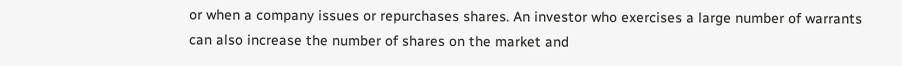or when a company issues or repurchases shares. An investor who exercises a large number of warrants can also increase the number of shares on the market and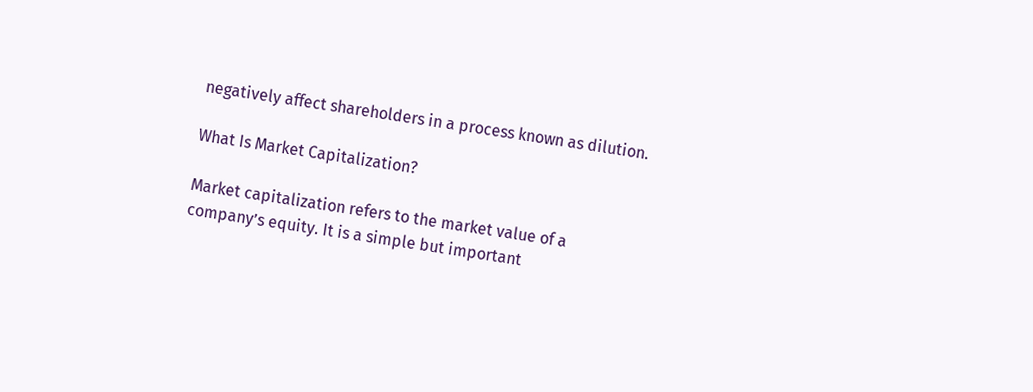negatively affect shareholders in a process known as dilution.

What Is Market Capitalization?

Market capitalization refers to the market value of a company’s equity. It is a simple but important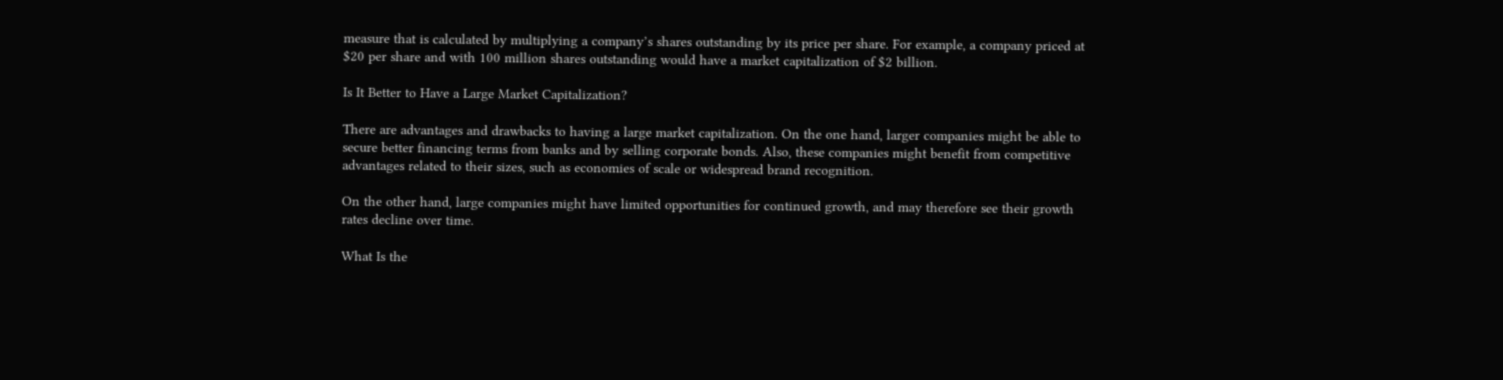measure that is calculated by multiplying a company’s shares outstanding by its price per share. For example, a company priced at $20 per share and with 100 million shares outstanding would have a market capitalization of $2 billion.

Is It Better to Have a Large Market Capitalization?

There are advantages and drawbacks to having a large market capitalization. On the one hand, larger companies might be able to secure better financing terms from banks and by selling corporate bonds. Also, these companies might benefit from competitive advantages related to their sizes, such as economies of scale or widespread brand recognition.

On the other hand, large companies might have limited opportunities for continued growth, and may therefore see their growth rates decline over time.

What Is the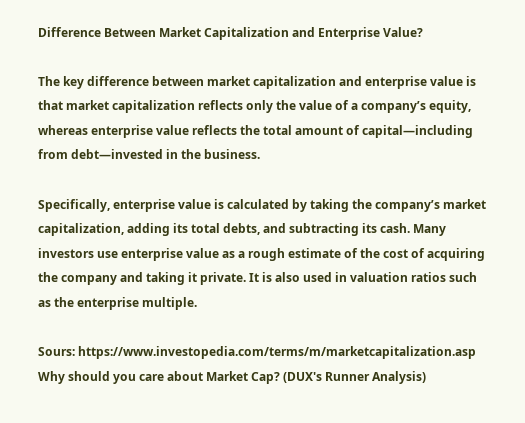Difference Between Market Capitalization and Enterprise Value?

The key difference between market capitalization and enterprise value is that market capitalization reflects only the value of a company’s equity, whereas enterprise value reflects the total amount of capital—including from debt—invested in the business.

Specifically, enterprise value is calculated by taking the company’s market capitalization, adding its total debts, and subtracting its cash. Many investors use enterprise value as a rough estimate of the cost of acquiring the company and taking it private. It is also used in valuation ratios such as the enterprise multiple.

Sours: https://www.investopedia.com/terms/m/marketcapitalization.asp
Why should you care about Market Cap? (DUX's Runner Analysis)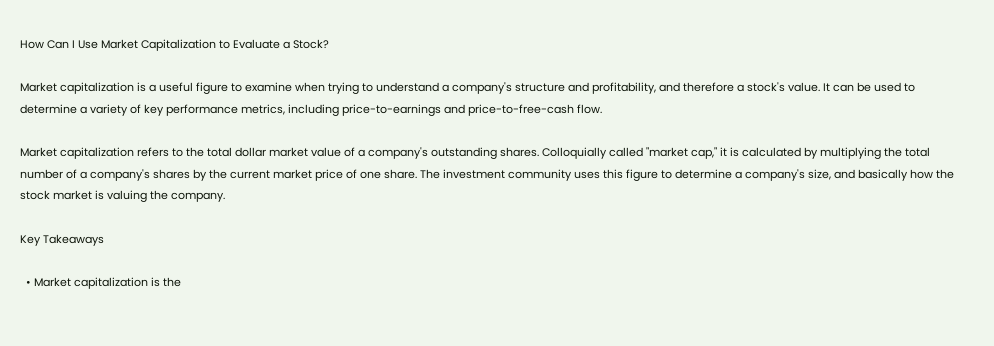How Can I Use Market Capitalization to Evaluate a Stock?

Market capitalization is a useful figure to examine when trying to understand a company's structure and profitability, and therefore a stock's value. It can be used to determine a variety of key performance metrics, including price-to-earnings and price-to-free-cash flow.

Market capitalization refers to the total dollar market value of a company's outstanding shares. Colloquially called "market cap," it is calculated by multiplying the total number of a company's shares by the current market price of one share. The investment community uses this figure to determine a company's size, and basically how the stock market is valuing the company.

Key Takeaways

  • Market capitalization is the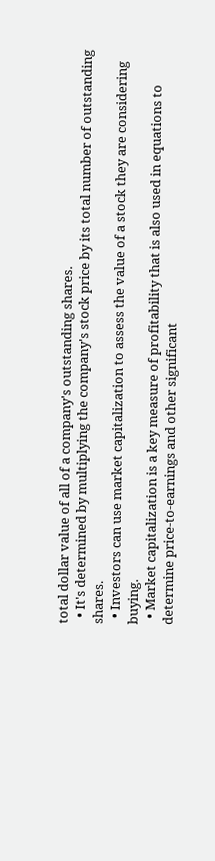total dollar value of all of a company's outstanding shares.
  • It's determined by multiplying the company's stock price by its total number of outstanding shares.
  • Investors can use market capitalization to assess the value of a stock they are considering buying.
  • Market capitalization is a key measure of profitability that is also used in equations to determine price-to-earnings and other significant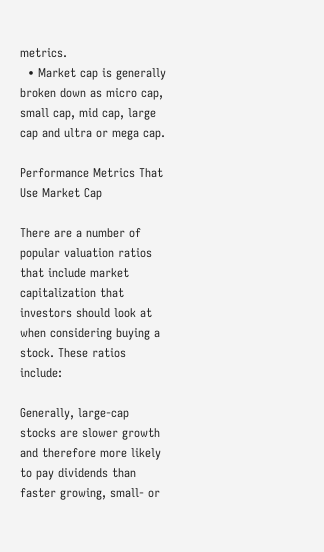metrics.
  • Market cap is generally broken down as micro cap, small cap, mid cap, large cap and ultra or mega cap.

Performance Metrics That Use Market Cap

There are a number of popular valuation ratios that include market capitalization that investors should look at when considering buying a stock. These ratios include:

Generally, large-cap stocks are slower growth and therefore more likely to pay dividends than faster growing, small- or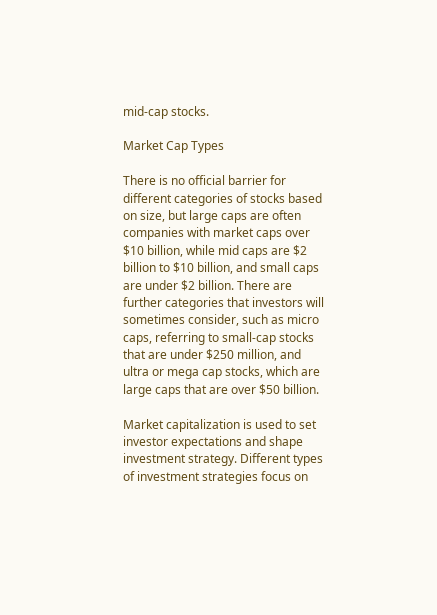mid-cap stocks.

Market Cap Types

There is no official barrier for different categories of stocks based on size, but large caps are often companies with market caps over $10 billion, while mid caps are $2 billion to $10 billion, and small caps are under $2 billion. There are further categories that investors will sometimes consider, such as micro caps, referring to small-cap stocks that are under $250 million, and ultra or mega cap stocks, which are large caps that are over $50 billion.

Market capitalization is used to set investor expectations and shape investment strategy. Different types of investment strategies focus on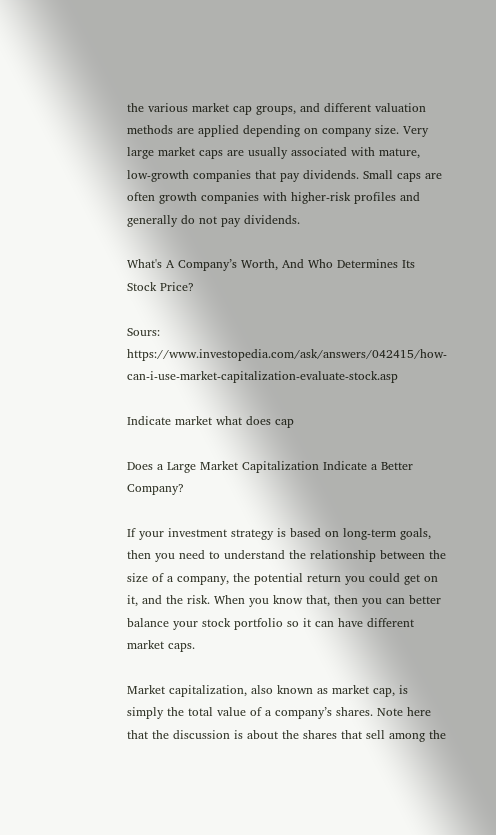the various market cap groups, and different valuation methods are applied depending on company size. Very large market caps are usually associated with mature, low-growth companies that pay dividends. Small caps are often growth companies with higher-risk profiles and generally do not pay dividends.

What's A Company’s Worth, And Who Determines Its Stock Price?

Sours: https://www.investopedia.com/ask/answers/042415/how-can-i-use-market-capitalization-evaluate-stock.asp

Indicate market what does cap

Does a Large Market Capitalization Indicate a Better Company?

If your investment strategy is based on long-term goals, then you need to understand the relationship between the size of a company, the potential return you could get on it, and the risk. When you know that, then you can better balance your stock portfolio so it can have different market caps.

Market capitalization, also known as market cap, is simply the total value of a company’s shares. Note here that the discussion is about the shares that sell among the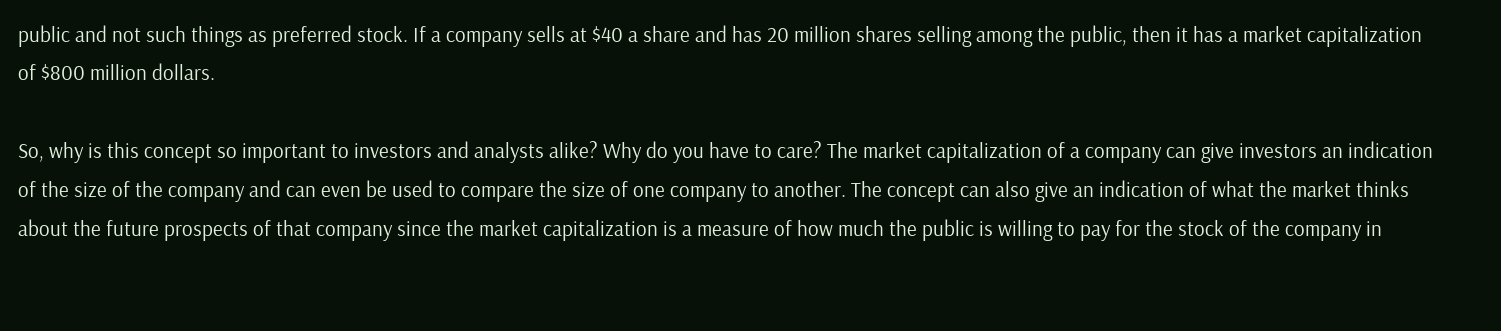public and not such things as preferred stock. If a company sells at $40 a share and has 20 million shares selling among the public, then it has a market capitalization of $800 million dollars.

So, why is this concept so important to investors and analysts alike? Why do you have to care? The market capitalization of a company can give investors an indication of the size of the company and can even be used to compare the size of one company to another. The concept can also give an indication of what the market thinks about the future prospects of that company since the market capitalization is a measure of how much the public is willing to pay for the stock of the company in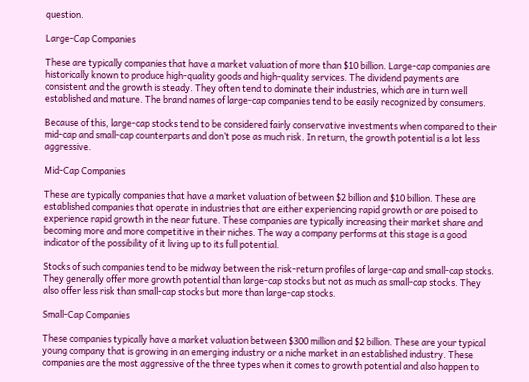question.

Large-Cap Companies

These are typically companies that have a market valuation of more than $10 billion. Large-cap companies are historically known to produce high-quality goods and high-quality services. The dividend payments are consistent and the growth is steady. They often tend to dominate their industries, which are in turn well established and mature. The brand names of large-cap companies tend to be easily recognized by consumers.

Because of this, large-cap stocks tend to be considered fairly conservative investments when compared to their mid-cap and small-cap counterparts and don’t pose as much risk. In return, the growth potential is a lot less aggressive.

Mid-Cap Companies

These are typically companies that have a market valuation of between $2 billion and $10 billion. These are established companies that operate in industries that are either experiencing rapid growth or are poised to experience rapid growth in the near future. These companies are typically increasing their market share and becoming more and more competitive in their niches. The way a company performs at this stage is a good indicator of the possibility of it living up to its full potential.

Stocks of such companies tend to be midway between the risk-return profiles of large-cap and small-cap stocks. They generally offer more growth potential than large-cap stocks but not as much as small-cap stocks. They also offer less risk than small-cap stocks but more than large-cap stocks.

Small-Cap Companies

These companies typically have a market valuation between $300 million and $2 billion. These are your typical young company that is growing in an emerging industry or a niche market in an established industry. These companies are the most aggressive of the three types when it comes to growth potential and also happen to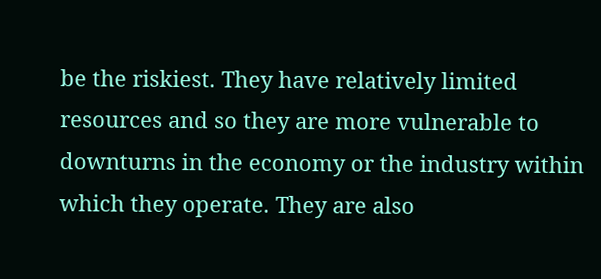be the riskiest. They have relatively limited resources and so they are more vulnerable to downturns in the economy or the industry within which they operate. They are also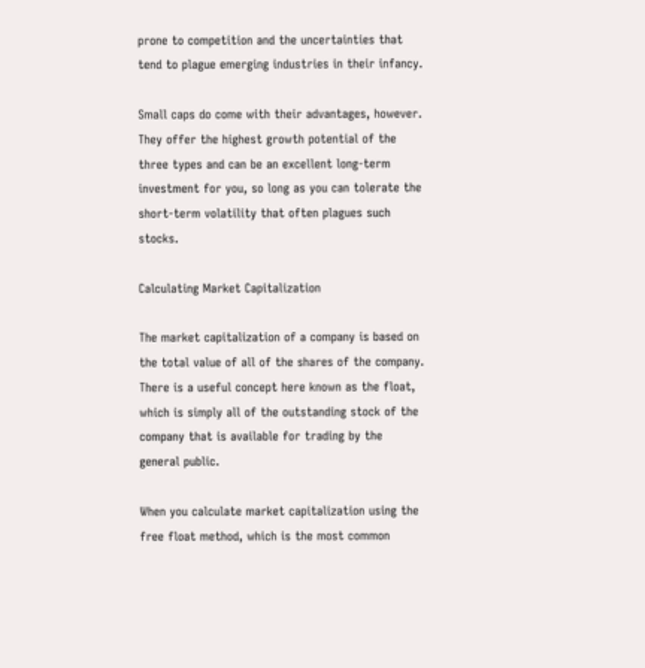prone to competition and the uncertainties that tend to plague emerging industries in their infancy.

Small caps do come with their advantages, however. They offer the highest growth potential of the three types and can be an excellent long-term investment for you, so long as you can tolerate the short-term volatility that often plagues such stocks.

Calculating Market Capitalization

The market capitalization of a company is based on the total value of all of the shares of the company. There is a useful concept here known as the float, which is simply all of the outstanding stock of the company that is available for trading by the general public.

When you calculate market capitalization using the free float method, which is the most common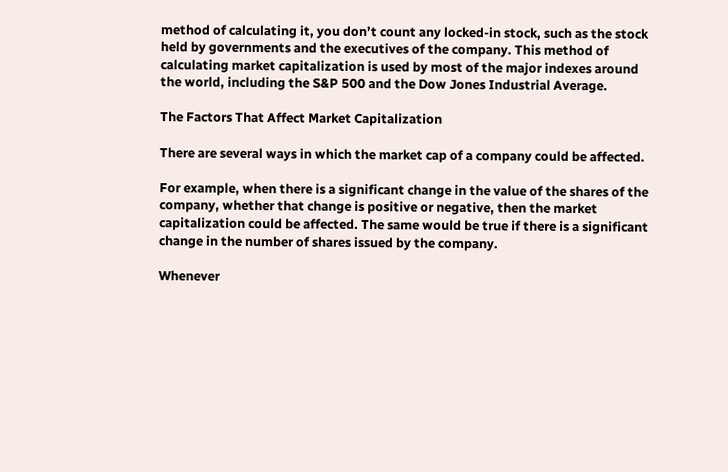method of calculating it, you don’t count any locked-in stock, such as the stock held by governments and the executives of the company. This method of calculating market capitalization is used by most of the major indexes around the world, including the S&P 500 and the Dow Jones Industrial Average.

The Factors That Affect Market Capitalization

There are several ways in which the market cap of a company could be affected.

For example, when there is a significant change in the value of the shares of the company, whether that change is positive or negative, then the market capitalization could be affected. The same would be true if there is a significant change in the number of shares issued by the company.

Whenever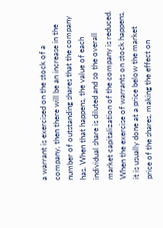a warrant is exercised on the stock of a company, then there will be an increase in the number of outstanding shares that the company has. When that happens, the value of each individual share is diluted and so the overall market capitalization of the company is reduced. When the exercise of warrants on stock happens, it is usually done at a price below the market price of the shares, making the effect on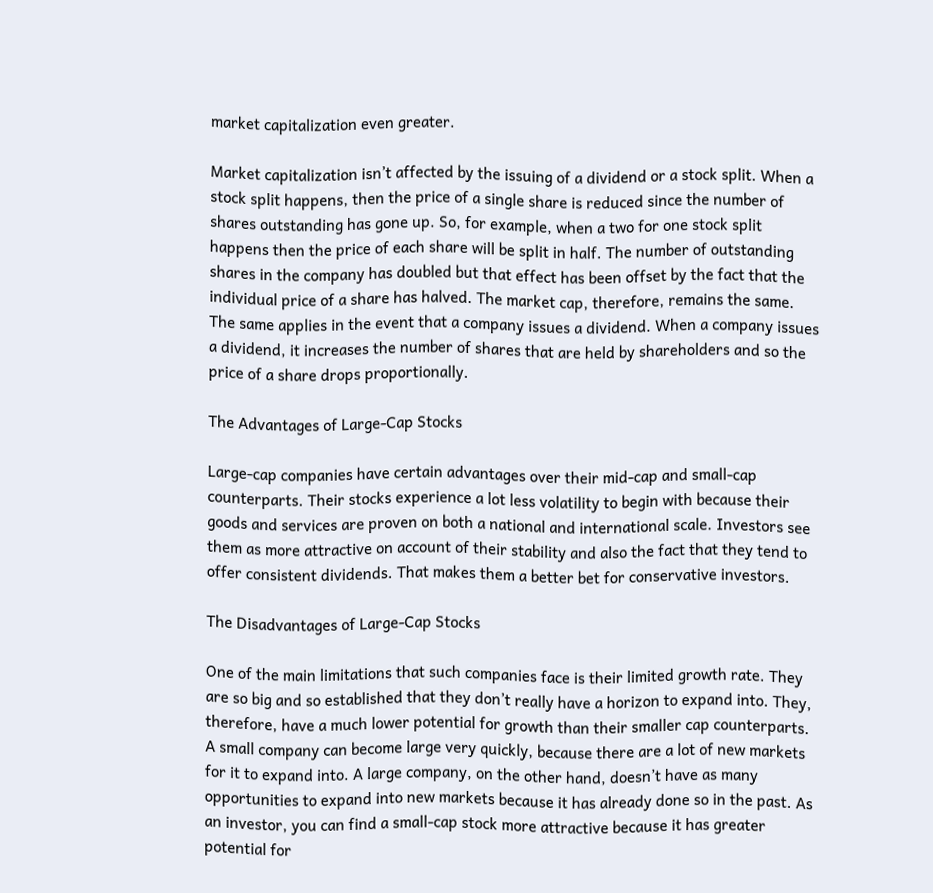market capitalization even greater.

Market capitalization isn’t affected by the issuing of a dividend or a stock split. When a stock split happens, then the price of a single share is reduced since the number of shares outstanding has gone up. So, for example, when a two for one stock split happens then the price of each share will be split in half. The number of outstanding shares in the company has doubled but that effect has been offset by the fact that the individual price of a share has halved. The market cap, therefore, remains the same. The same applies in the event that a company issues a dividend. When a company issues a dividend, it increases the number of shares that are held by shareholders and so the price of a share drops proportionally.

The Advantages of Large-Cap Stocks

Large-cap companies have certain advantages over their mid-cap and small-cap counterparts. Their stocks experience a lot less volatility to begin with because their goods and services are proven on both a national and international scale. Investors see them as more attractive on account of their stability and also the fact that they tend to offer consistent dividends. That makes them a better bet for conservative investors.

The Disadvantages of Large-Cap Stocks

One of the main limitations that such companies face is their limited growth rate. They are so big and so established that they don’t really have a horizon to expand into. They, therefore, have a much lower potential for growth than their smaller cap counterparts. A small company can become large very quickly, because there are a lot of new markets for it to expand into. A large company, on the other hand, doesn’t have as many opportunities to expand into new markets because it has already done so in the past. As an investor, you can find a small-cap stock more attractive because it has greater potential for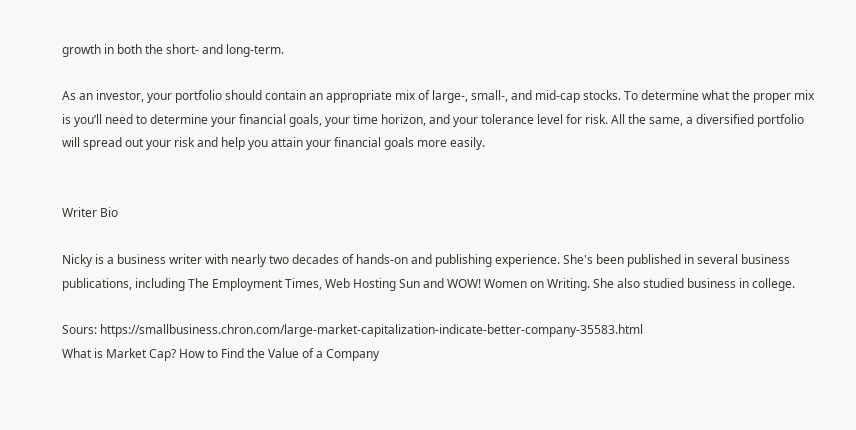growth in both the short- and long-term.

As an investor, your portfolio should contain an appropriate mix of large-, small-, and mid-cap stocks. To determine what the proper mix is you’ll need to determine your financial goals, your time horizon, and your tolerance level for risk. All the same, a diversified portfolio will spread out your risk and help you attain your financial goals more easily.


Writer Bio

Nicky is a business writer with nearly two decades of hands-on and publishing experience. She's been published in several business publications, including The Employment Times, Web Hosting Sun and WOW! Women on Writing. She also studied business in college.

Sours: https://smallbusiness.chron.com/large-market-capitalization-indicate-better-company-35583.html
What is Market Cap? How to Find the Value of a Company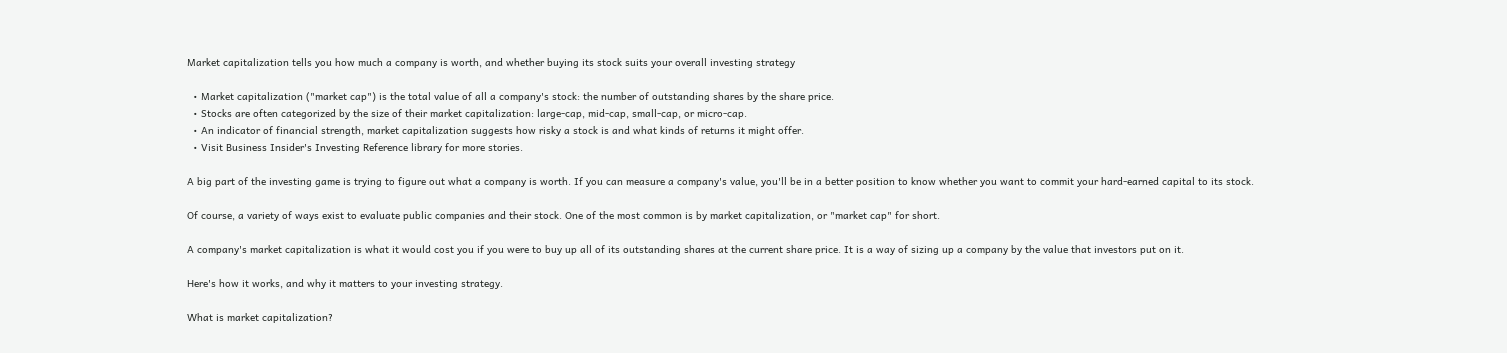Market capitalization tells you how much a company is worth, and whether buying its stock suits your overall investing strategy

  • Market capitalization ("market cap") is the total value of all a company's stock: the number of outstanding shares by the share price.
  • Stocks are often categorized by the size of their market capitalization: large-cap, mid-cap, small-cap, or micro-cap.
  • An indicator of financial strength, market capitalization suggests how risky a stock is and what kinds of returns it might offer.
  • Visit Business Insider's Investing Reference library for more stories.

A big part of the investing game is trying to figure out what a company is worth. If you can measure a company's value, you'll be in a better position to know whether you want to commit your hard-earned capital to its stock.

Of course, a variety of ways exist to evaluate public companies and their stock. One of the most common is by market capitalization, or "market cap" for short.

A company's market capitalization is what it would cost you if you were to buy up all of its outstanding shares at the current share price. It is a way of sizing up a company by the value that investors put on it.

Here's how it works, and why it matters to your investing strategy.

What is market capitalization?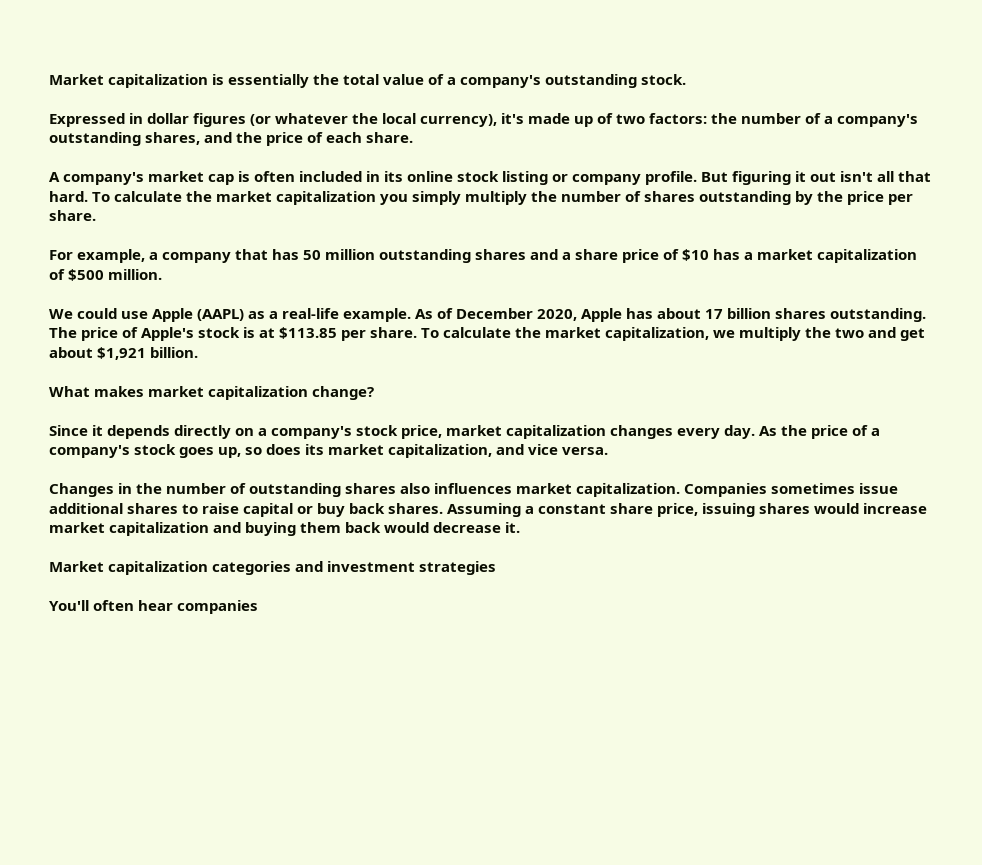Market capitalization is essentially the total value of a company's outstanding stock.

Expressed in dollar figures (or whatever the local currency), it's made up of two factors: the number of a company's outstanding shares, and the price of each share.

A company's market cap is often included in its online stock listing or company profile. But figuring it out isn't all that hard. To calculate the market capitalization you simply multiply the number of shares outstanding by the price per share.

For example, a company that has 50 million outstanding shares and a share price of $10 has a market capitalization of $500 million.

We could use Apple (AAPL) as a real-life example. As of December 2020, Apple has about 17 billion shares outstanding. The price of Apple's stock is at $113.85 per share. To calculate the market capitalization, we multiply the two and get about $1,921 billion.

What makes market capitalization change?

Since it depends directly on a company's stock price, market capitalization changes every day. As the price of a company's stock goes up, so does its market capitalization, and vice versa.

Changes in the number of outstanding shares also influences market capitalization. Companies sometimes issue additional shares to raise capital or buy back shares. Assuming a constant share price, issuing shares would increase market capitalization and buying them back would decrease it.

Market capitalization categories and investment strategies

You'll often hear companies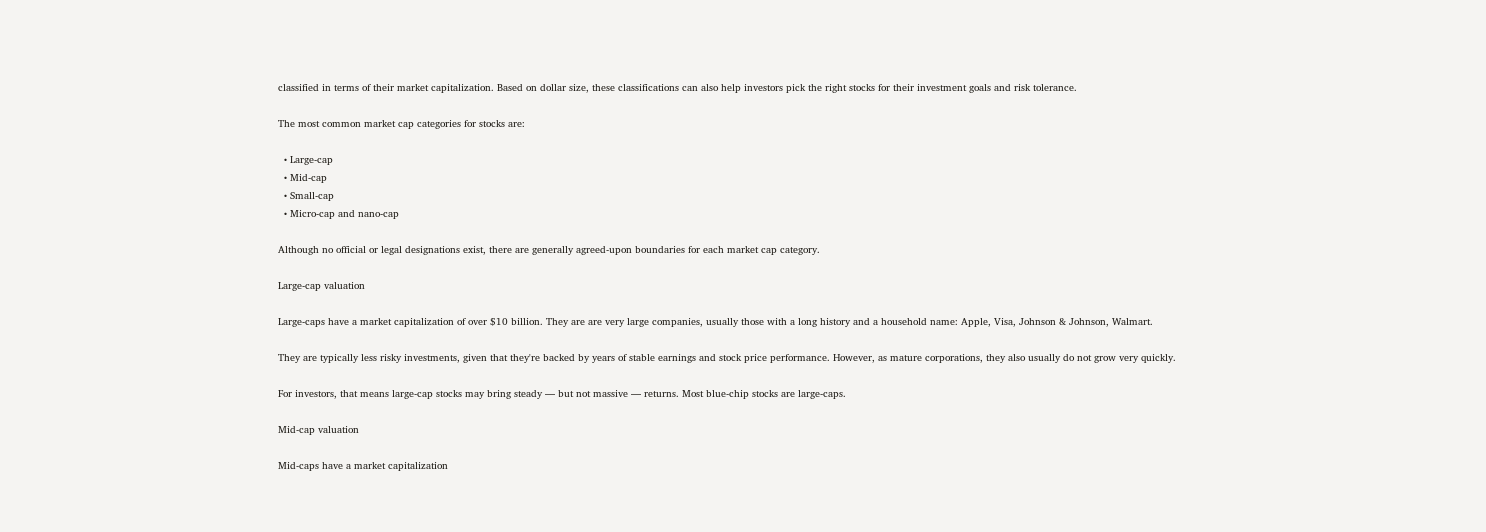classified in terms of their market capitalization. Based on dollar size, these classifications can also help investors pick the right stocks for their investment goals and risk tolerance.

The most common market cap categories for stocks are:

  • Large-cap
  • Mid-cap
  • Small-cap
  • Micro-cap and nano-cap

Although no official or legal designations exist, there are generally agreed-upon boundaries for each market cap category.

Large-cap valuation

Large-caps have a market capitalization of over $10 billion. They are are very large companies, usually those with a long history and a household name: Apple, Visa, Johnson & Johnson, Walmart.

They are typically less risky investments, given that they're backed by years of stable earnings and stock price performance. However, as mature corporations, they also usually do not grow very quickly.

For investors, that means large-cap stocks may bring steady — but not massive — returns. Most blue-chip stocks are large-caps.

Mid-cap valuation

Mid-caps have a market capitalization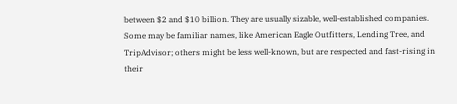between $2 and $10 billion. They are usually sizable, well-established companies. Some may be familiar names, like American Eagle Outfitters, Lending Tree, and TripAdvisor; others might be less well-known, but are respected and fast-rising in their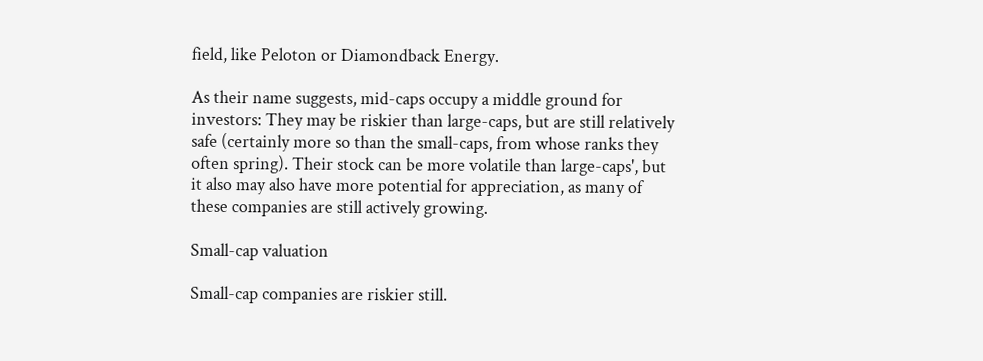field, like Peloton or Diamondback Energy.

As their name suggests, mid-caps occupy a middle ground for investors: They may be riskier than large-caps, but are still relatively safe (certainly more so than the small-caps, from whose ranks they often spring). Their stock can be more volatile than large-caps', but it also may also have more potential for appreciation, as many of these companies are still actively growing.

Small-cap valuation

Small-cap companies are riskier still.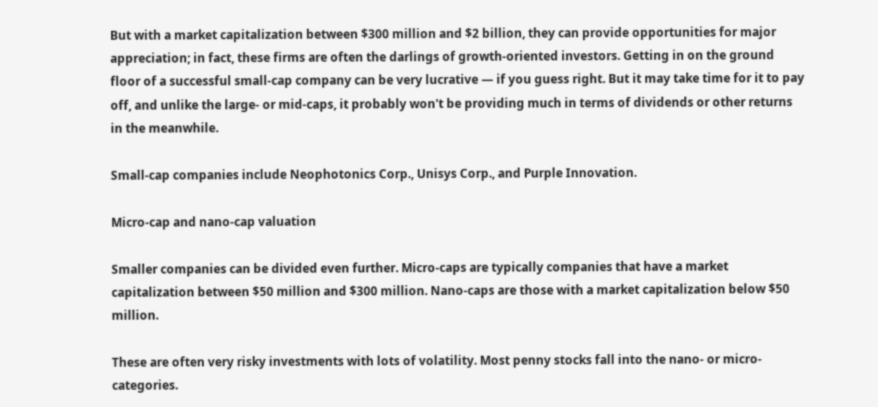But with a market capitalization between $300 million and $2 billion, they can provide opportunities for major appreciation; in fact, these firms are often the darlings of growth-oriented investors. Getting in on the ground floor of a successful small-cap company can be very lucrative — if you guess right. But it may take time for it to pay off, and unlike the large- or mid-caps, it probably won't be providing much in terms of dividends or other returns in the meanwhile.

Small-cap companies include Neophotonics Corp., Unisys Corp., and Purple Innovation.

Micro-cap and nano-cap valuation

Smaller companies can be divided even further. Micro-caps are typically companies that have a market capitalization between $50 million and $300 million. Nano-caps are those with a market capitalization below $50 million.

These are often very risky investments with lots of volatility. Most penny stocks fall into the nano- or micro- categories.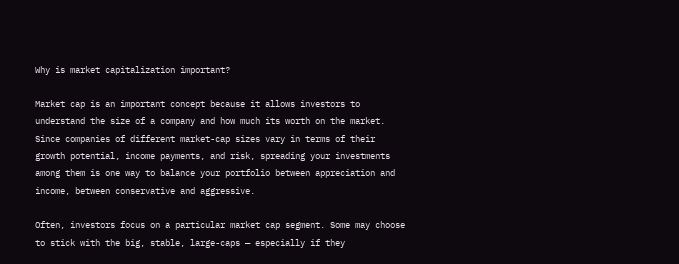Why is market capitalization important?

Market cap is an important concept because it allows investors to understand the size of a company and how much its worth on the market. Since companies of different market-cap sizes vary in terms of their growth potential, income payments, and risk, spreading your investments among them is one way to balance your portfolio between appreciation and income, between conservative and aggressive.

Often, investors focus on a particular market cap segment. Some may choose to stick with the big, stable, large-caps — especially if they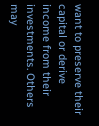want to preserve their capital or derive income from their investments. Others may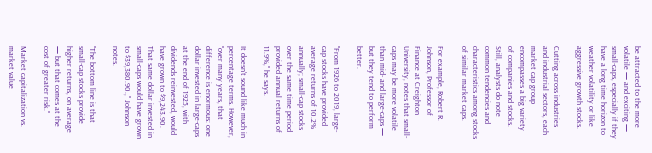be attracted to the more volatile — and exciting — small-caps, especially if they have a long time horizon to weather volatility or like aggressive growth stocks.

Cutting across industries and industrial sectors, each market cap group encompasses a big variety of companies and stocks. Still, analysts do note common tendencies and characteristics among stocks of similar market caps.

For example, Robert R. Johnson, Professor of Finance at Creighton University, notes that small-caps may be more volatile than mid- and large-caps — but they tend to perform better.

"From 1926 to 2019, large-cap stocks have provided average returns of 10.2% annually; small-cap stocks over the same time period provided annual returns of 11.9%," he says.

It doesn't sound like much in percentage terms. However, "over many years, that difference is enormous: one dollar invested in large-caps at the end of 1925, with dividends reinvested, would have grown to $9,243.90. That same dollar invested in small-caps would have grown to $39,380.90.," Johnson notes.

"The bottom line is that small-cap stocks provide higher returns, on average — but that comes at the cost of greater risk."

Market capitalization vs. market value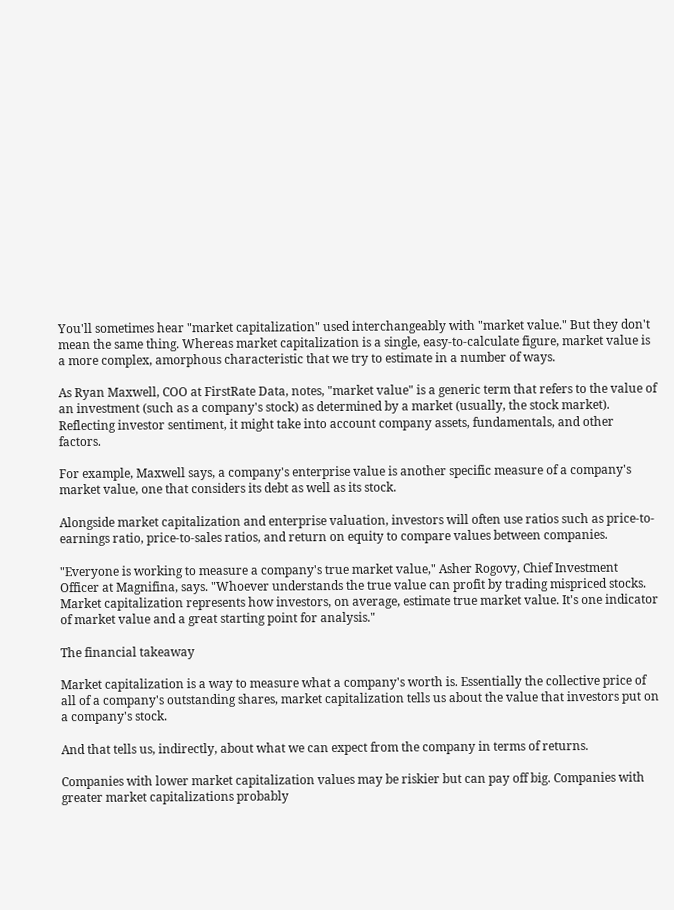You'll sometimes hear "market capitalization" used interchangeably with "market value." But they don't mean the same thing. Whereas market capitalization is a single, easy-to-calculate figure, market value is a more complex, amorphous characteristic that we try to estimate in a number of ways.

As Ryan Maxwell, COO at FirstRate Data, notes, "market value" is a generic term that refers to the value of an investment (such as a company's stock) as determined by a market (usually, the stock market). Reflecting investor sentiment, it might take into account company assets, fundamentals, and other factors.

For example, Maxwell says, a company's enterprise value is another specific measure of a company's market value, one that considers its debt as well as its stock.

Alongside market capitalization and enterprise valuation, investors will often use ratios such as price-to-earnings ratio, price-to-sales ratios, and return on equity to compare values between companies.

"Everyone is working to measure a company's true market value," Asher Rogovy, Chief Investment Officer at Magnifina, says. "Whoever understands the true value can profit by trading mispriced stocks. Market capitalization represents how investors, on average, estimate true market value. It's one indicator of market value and a great starting point for analysis."

The financial takeaway

Market capitalization is a way to measure what a company's worth is. Essentially the collective price of all of a company's outstanding shares, market capitalization tells us about the value that investors put on a company's stock.

And that tells us, indirectly, about what we can expect from the company in terms of returns.

Companies with lower market capitalization values may be riskier but can pay off big. Companies with greater market capitalizations probably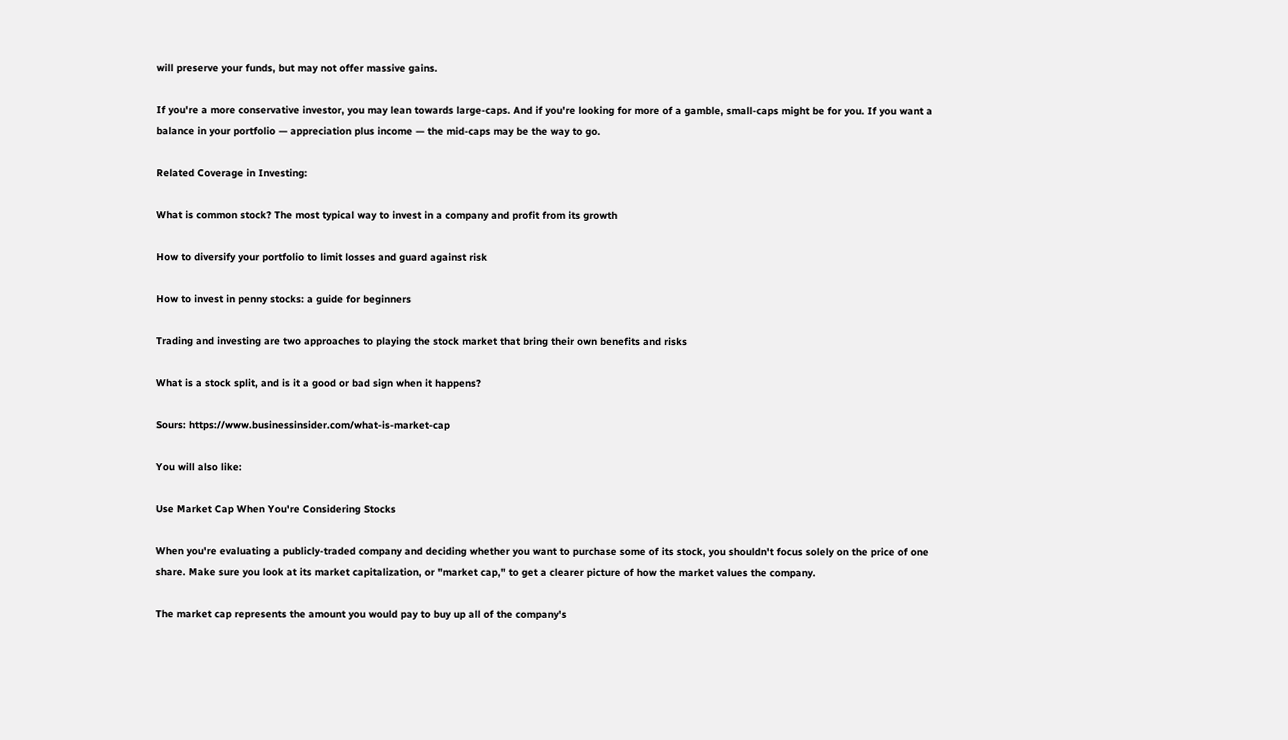will preserve your funds, but may not offer massive gains.

If you're a more conservative investor, you may lean towards large-caps. And if you're looking for more of a gamble, small-caps might be for you. If you want a balance in your portfolio — appreciation plus income — the mid-caps may be the way to go.

Related Coverage in Investing:

What is common stock? The most typical way to invest in a company and profit from its growth

How to diversify your portfolio to limit losses and guard against risk

How to invest in penny stocks: a guide for beginners

Trading and investing are two approaches to playing the stock market that bring their own benefits and risks

What is a stock split, and is it a good or bad sign when it happens?

Sours: https://www.businessinsider.com/what-is-market-cap

You will also like:

Use Market Cap When You're Considering Stocks

When you're evaluating a publicly-traded company and deciding whether you want to purchase some of its stock, you shouldn't focus solely on the price of one share. Make sure you look at its market capitalization, or "market cap," to get a clearer picture of how the market values the company.

The market cap represents the amount you would pay to buy up all of the company's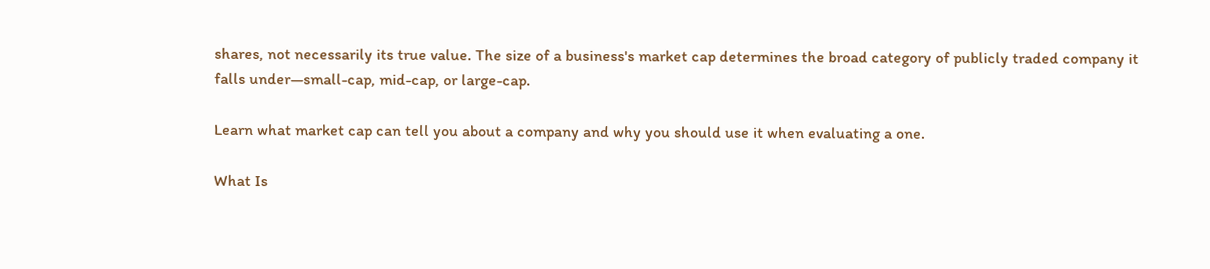shares, not necessarily its true value. The size of a business's market cap determines the broad category of publicly traded company it falls under—small-cap, mid-cap, or large-cap.

Learn what market cap can tell you about a company and why you should use it when evaluating a one.

What Is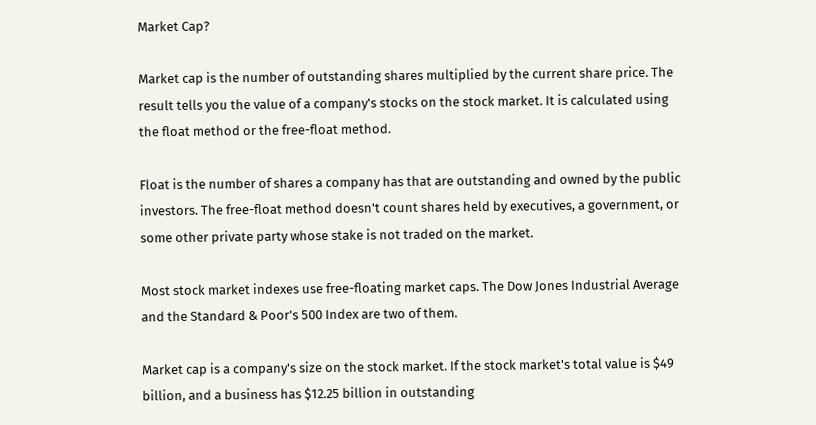Market Cap?

Market cap is the number of outstanding shares multiplied by the current share price. The result tells you the value of a company's stocks on the stock market. It is calculated using the float method or the free-float method.

Float is the number of shares a company has that are outstanding and owned by the public investors. The free-float method doesn't count shares held by executives, a government, or some other private party whose stake is not traded on the market.

Most stock market indexes use free-floating market caps. The Dow Jones Industrial Average and the Standard & Poor's 500 Index are two of them.

Market cap is a company's size on the stock market. If the stock market's total value is $49 billion, and a business has $12.25 billion in outstanding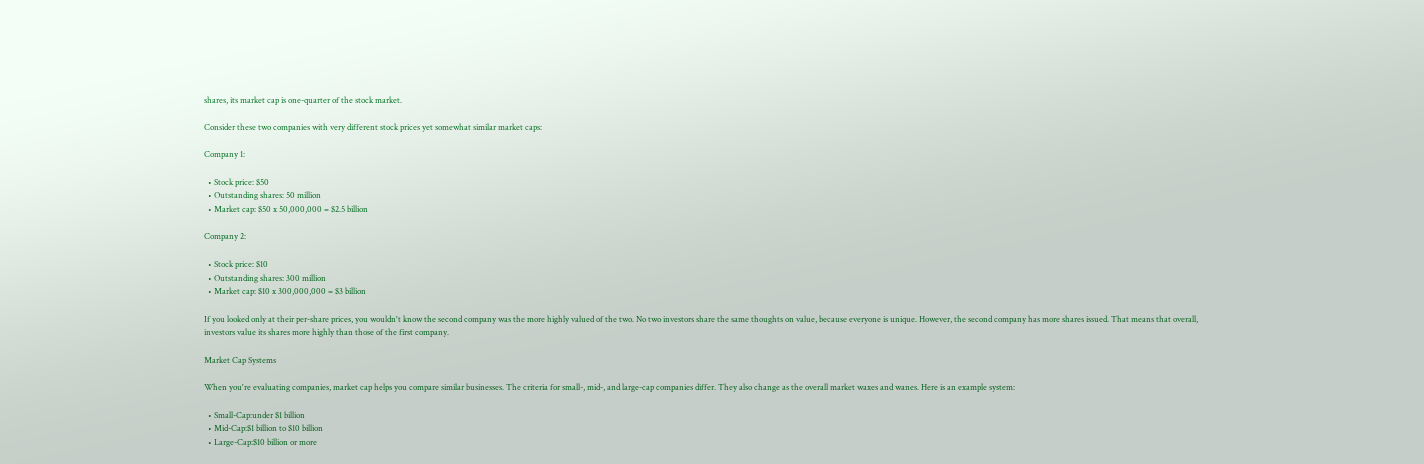shares, its market cap is one-quarter of the stock market.

Consider these two companies with very different stock prices yet somewhat similar market caps:

Company 1:

  • Stock price: $50
  • Outstanding shares: 50 million
  • Market cap: $50 x 50,000,000 = $2.5 billion

Company 2:

  • Stock price: $10
  • Outstanding shares: 300 million
  • Market cap: $10 x 300,000,000 = $3 billion

If you looked only at their per-share prices, you wouldn't know the second company was the more highly valued of the two. No two investors share the same thoughts on value, because everyone is unique. However, the second company has more shares issued. That means that overall, investors value its shares more highly than those of the first company.

Market Cap Systems

When you're evaluating companies, market cap helps you compare similar businesses. The criteria for small-, mid-, and large-cap companies differ. They also change as the overall market waxes and wanes. Here is an example system:

  • Small-Cap:under $1 billion
  • Mid-Cap:$1 billion to $10 billion
  • Large-Cap:$10 billion or more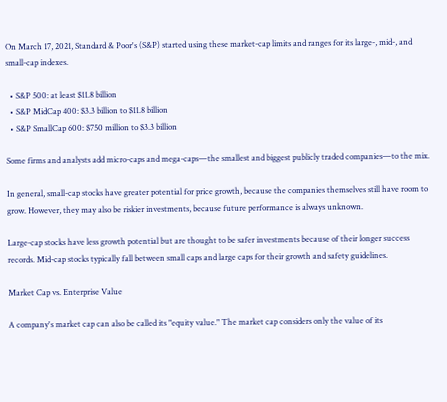On March 17, 2021, Standard & Poor's (S&P) started using these market-cap limits and ranges for its large-, mid-, and small-cap indexes.

  • S&P 500: at least $11.8 billion
  • S&P MidCap 400: $3.3 billion to $11.8 billion
  • S&P SmallCap 600: $750 million to $3.3 billion

Some firms and analysts add micro-caps and mega-caps—the smallest and biggest publicly traded companies—to the mix.

In general, small-cap stocks have greater potential for price growth, because the companies themselves still have room to grow. However, they may also be riskier investments, because future performance is always unknown.

Large-cap stocks have less growth potential but are thought to be safer investments because of their longer success records. Mid-cap stocks typically fall between small caps and large caps for their growth and safety guidelines.

Market Cap vs. Enterprise Value

A company's market cap can also be called its "equity value." The market cap considers only the value of its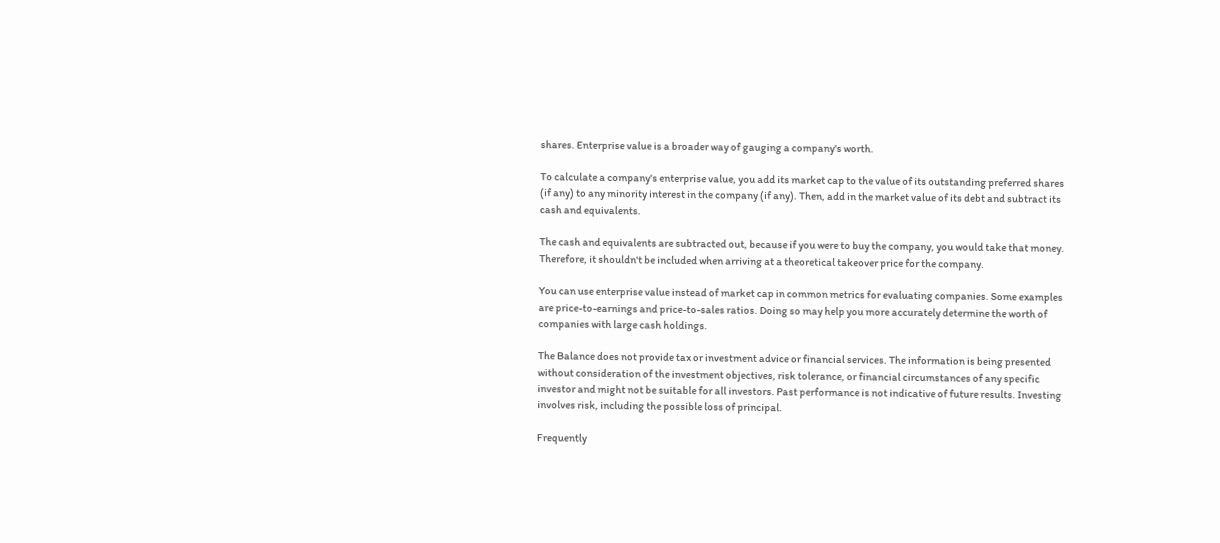shares. Enterprise value is a broader way of gauging a company's worth.

To calculate a company's enterprise value, you add its market cap to the value of its outstanding preferred shares (if any) to any minority interest in the company (if any). Then, add in the market value of its debt and subtract its cash and equivalents.

The cash and equivalents are subtracted out, because if you were to buy the company, you would take that money. Therefore, it shouldn't be included when arriving at a theoretical takeover price for the company.

You can use enterprise value instead of market cap in common metrics for evaluating companies. Some examples are price-to-earnings and price-to-sales ratios. Doing so may help you more accurately determine the worth of companies with large cash holdings.

The Balance does not provide tax or investment advice or financial services. The information is being presented without consideration of the investment objectives, risk tolerance, or financial circumstances of any specific investor and might not be suitable for all investors. Past performance is not indicative of future results. Investing involves risk, including the possible loss of principal.

Frequently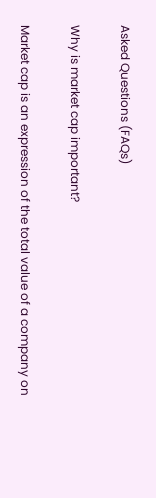Asked Questions (FAQs)

Why is market cap important?

Market cap is an expression of the total value of a company on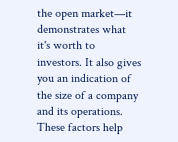the open market—it demonstrates what it's worth to investors. It also gives you an indication of the size of a company and its operations. These factors help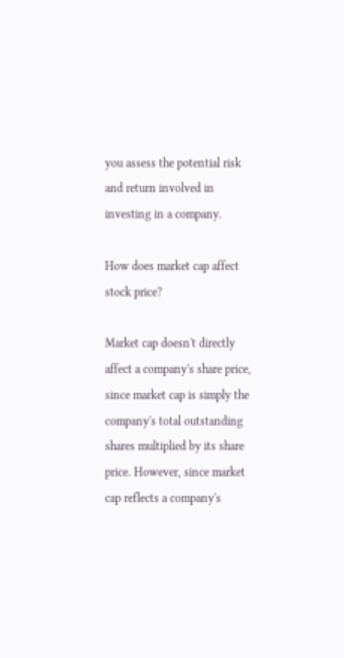you assess the potential risk and return involved in investing in a company.

How does market cap affect stock price?

Market cap doesn't directly affect a company's share price, since market cap is simply the company's total outstanding shares multiplied by its share price. However, since market cap reflects a company's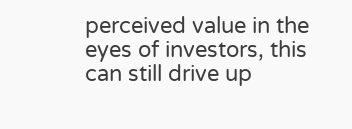perceived value in the eyes of investors, this can still drive up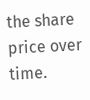the share price over time.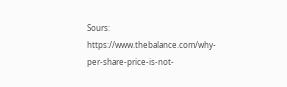Sours: https://www.thebalance.com/why-per-share-price-is-not-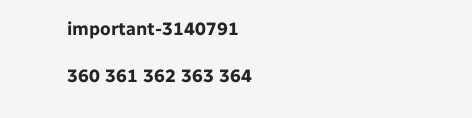important-3140791

360 361 362 363 364